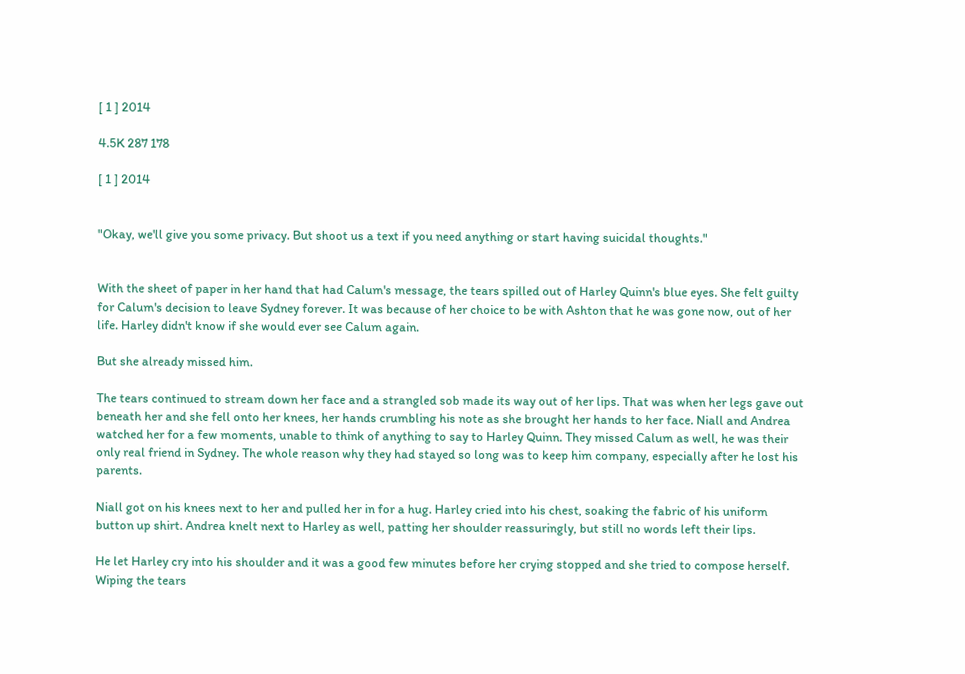[ 1 ] 2014

4.5K 287 178

[ 1 ] 2014


"Okay, we'll give you some privacy. But shoot us a text if you need anything or start having suicidal thoughts."


With the sheet of paper in her hand that had Calum's message, the tears spilled out of Harley Quinn's blue eyes. She felt guilty for Calum's decision to leave Sydney forever. It was because of her choice to be with Ashton that he was gone now, out of her life. Harley didn't know if she would ever see Calum again.

But she already missed him.

The tears continued to stream down her face and a strangled sob made its way out of her lips. That was when her legs gave out beneath her and she fell onto her knees, her hands crumbling his note as she brought her hands to her face. Niall and Andrea watched her for a few moments, unable to think of anything to say to Harley Quinn. They missed Calum as well, he was their only real friend in Sydney. The whole reason why they had stayed so long was to keep him company, especially after he lost his parents.

Niall got on his knees next to her and pulled her in for a hug. Harley cried into his chest, soaking the fabric of his uniform button up shirt. Andrea knelt next to Harley as well, patting her shoulder reassuringly, but still no words left their lips.

He let Harley cry into his shoulder and it was a good few minutes before her crying stopped and she tried to compose herself. Wiping the tears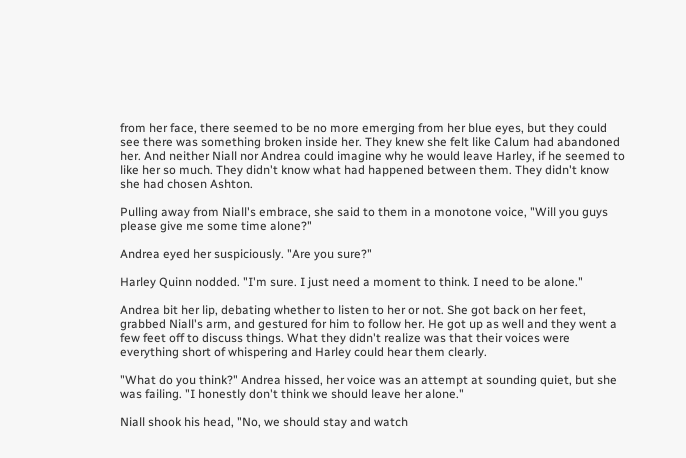from her face, there seemed to be no more emerging from her blue eyes, but they could see there was something broken inside her. They knew she felt like Calum had abandoned her. And neither Niall nor Andrea could imagine why he would leave Harley, if he seemed to like her so much. They didn't know what had happened between them. They didn't know she had chosen Ashton.

Pulling away from Niall's embrace, she said to them in a monotone voice, "Will you guys please give me some time alone?"

Andrea eyed her suspiciously. "Are you sure?"

Harley Quinn nodded. "I'm sure. I just need a moment to think. I need to be alone."

Andrea bit her lip, debating whether to listen to her or not. She got back on her feet, grabbed Niall's arm, and gestured for him to follow her. He got up as well and they went a few feet off to discuss things. What they didn't realize was that their voices were everything short of whispering and Harley could hear them clearly.

"What do you think?" Andrea hissed, her voice was an attempt at sounding quiet, but she was failing. "I honestly don't think we should leave her alone."

Niall shook his head, "No, we should stay and watch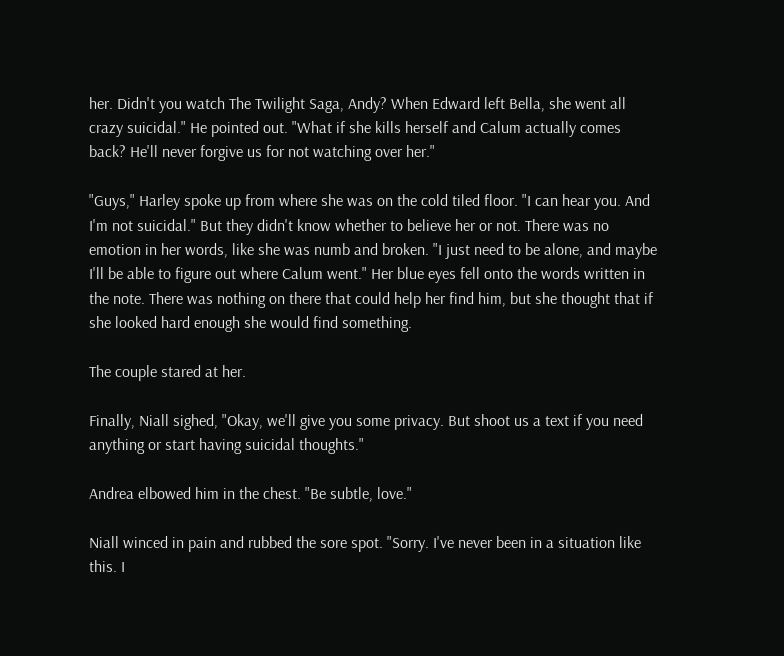her. Didn't you watch The Twilight Saga, Andy? When Edward left Bella, she went all crazy suicidal." He pointed out. "What if she kills herself and Calum actually comes back? He'll never forgive us for not watching over her."

"Guys," Harley spoke up from where she was on the cold tiled floor. "I can hear you. And I'm not suicidal." But they didn't know whether to believe her or not. There was no emotion in her words, like she was numb and broken. "I just need to be alone, and maybe I'll be able to figure out where Calum went." Her blue eyes fell onto the words written in the note. There was nothing on there that could help her find him, but she thought that if she looked hard enough she would find something.

The couple stared at her.

Finally, Niall sighed, "Okay, we'll give you some privacy. But shoot us a text if you need anything or start having suicidal thoughts."

Andrea elbowed him in the chest. "Be subtle, love."

Niall winced in pain and rubbed the sore spot. "Sorry. I've never been in a situation like this. I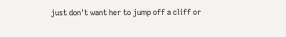just don't want her to jump off a cliff or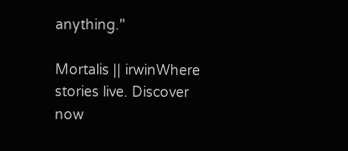anything."

Mortalis || irwinWhere stories live. Discover now